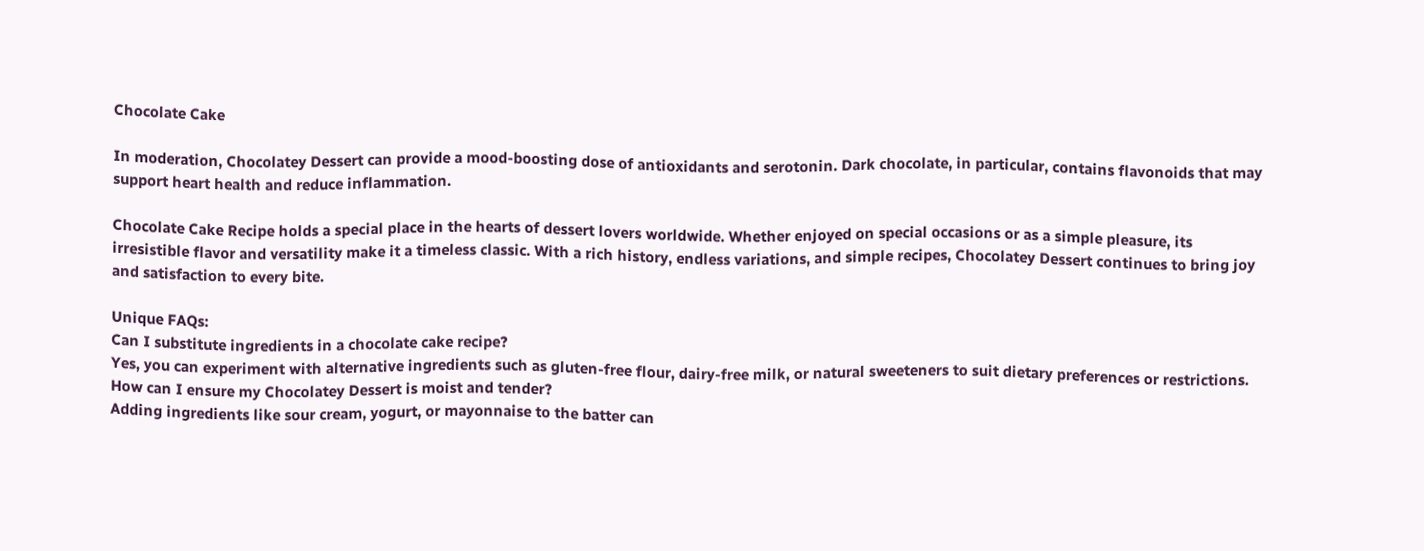Chocolate Cake

In moderation, Chocolatey Dessert can provide a mood-boosting dose of antioxidants and serotonin. Dark chocolate, in particular, contains flavonoids that may support heart health and reduce inflammation.

Chocolate Cake Recipe holds a special place in the hearts of dessert lovers worldwide. Whether enjoyed on special occasions or as a simple pleasure, its irresistible flavor and versatility make it a timeless classic. With a rich history, endless variations, and simple recipes, Chocolatey Dessert continues to bring joy and satisfaction to every bite.

Unique FAQs:
Can I substitute ingredients in a chocolate cake recipe?
Yes, you can experiment with alternative ingredients such as gluten-free flour, dairy-free milk, or natural sweeteners to suit dietary preferences or restrictions.
How can I ensure my Chocolatey Dessert is moist and tender?
Adding ingredients like sour cream, yogurt, or mayonnaise to the batter can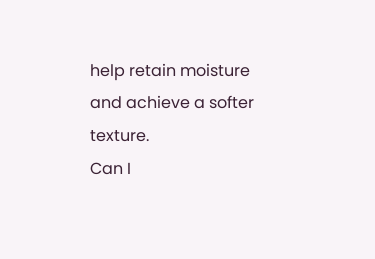help retain moisture and achieve a softer texture.
Can I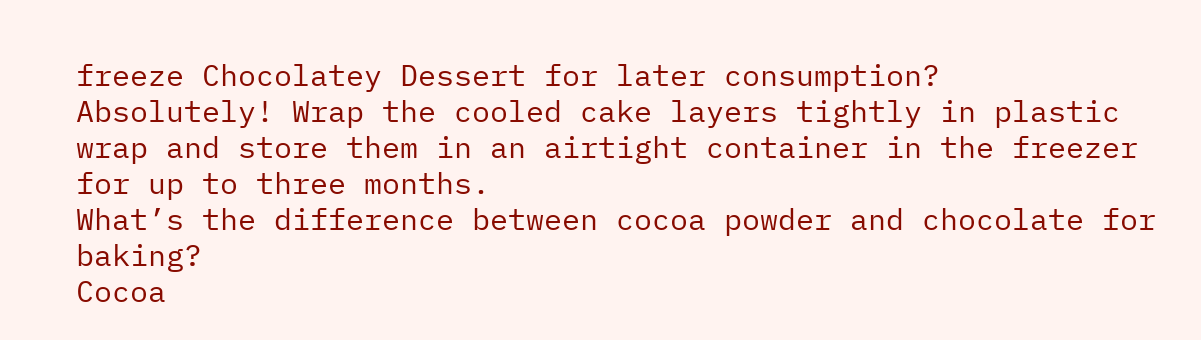freeze Chocolatey Dessert for later consumption?
Absolutely! Wrap the cooled cake layers tightly in plastic wrap and store them in an airtight container in the freezer for up to three months.
What’s the difference between cocoa powder and chocolate for baking?
Cocoa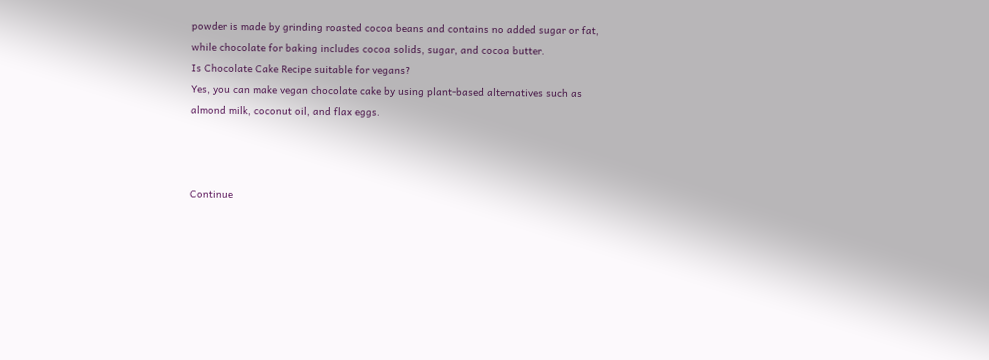powder is made by grinding roasted cocoa beans and contains no added sugar or fat, while chocolate for baking includes cocoa solids, sugar, and cocoa butter.
Is Chocolate Cake Recipe suitable for vegans?
Yes, you can make vegan chocolate cake by using plant-based alternatives such as almond milk, coconut oil, and flax eggs.



Continue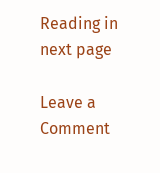Reading in next page

Leave a Comment